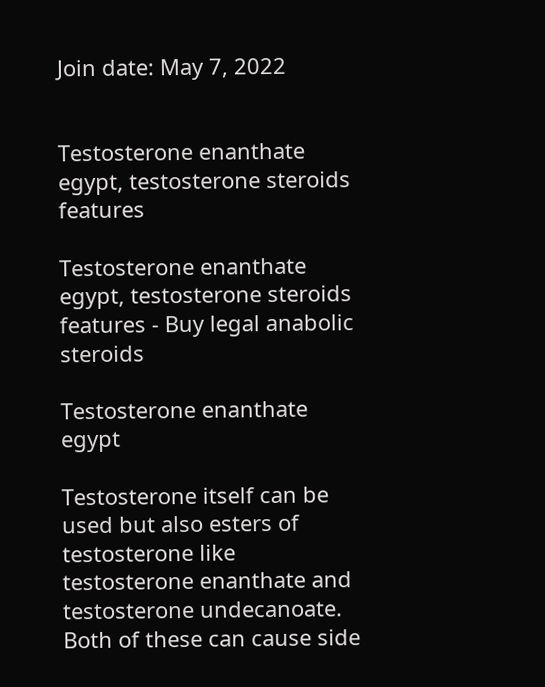Join date: May 7, 2022


Testosterone enanthate egypt, testosterone steroids features

Testosterone enanthate egypt, testosterone steroids features - Buy legal anabolic steroids

Testosterone enanthate egypt

Testosterone itself can be used but also esters of testosterone like testosterone enanthate and testosterone undecanoate. Both of these can cause side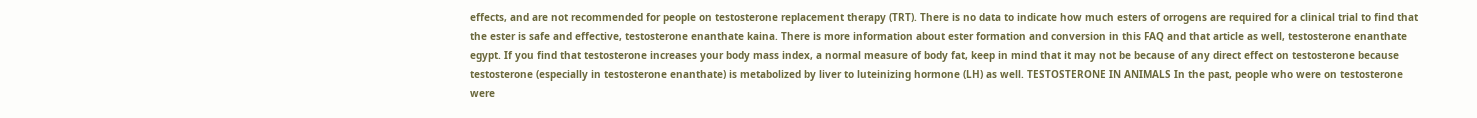effects, and are not recommended for people on testosterone replacement therapy (TRT). There is no data to indicate how much esters of orrogens are required for a clinical trial to find that the ester is safe and effective, testosterone enanthate kaina. There is more information about ester formation and conversion in this FAQ and that article as well, testosterone enanthate egypt. If you find that testosterone increases your body mass index, a normal measure of body fat, keep in mind that it may not be because of any direct effect on testosterone because testosterone (especially in testosterone enanthate) is metabolized by liver to luteinizing hormone (LH) as well. TESTOSTERONE IN ANIMALS In the past, people who were on testosterone were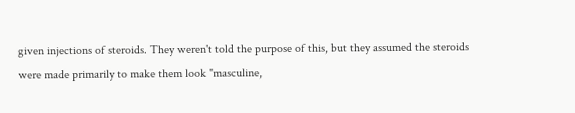given injections of steroids. They weren't told the purpose of this, but they assumed the steroids were made primarily to make them look "masculine,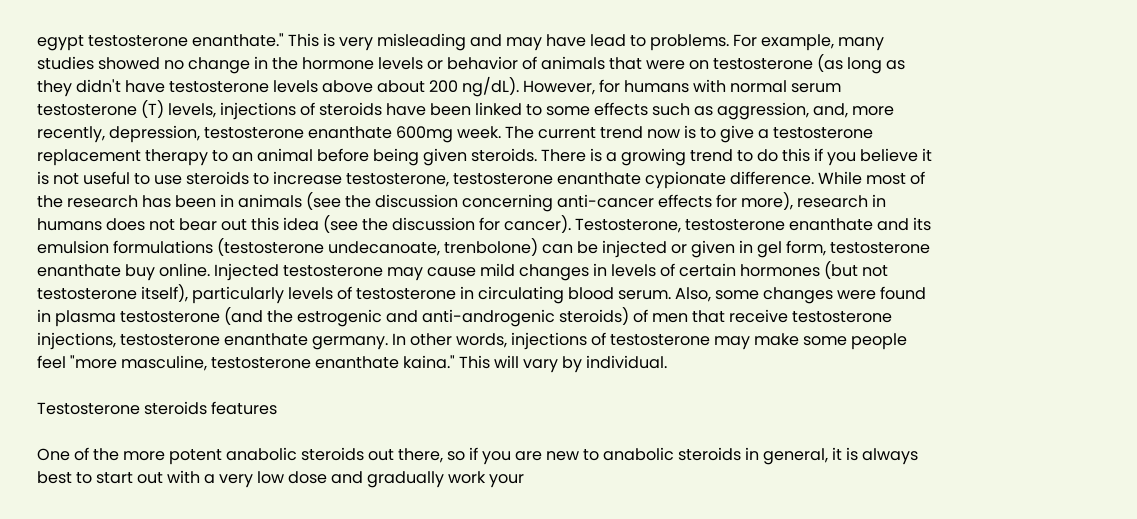egypt testosterone enanthate." This is very misleading and may have lead to problems. For example, many studies showed no change in the hormone levels or behavior of animals that were on testosterone (as long as they didn't have testosterone levels above about 200 ng/dL). However, for humans with normal serum testosterone (T) levels, injections of steroids have been linked to some effects such as aggression, and, more recently, depression, testosterone enanthate 600mg week. The current trend now is to give a testosterone replacement therapy to an animal before being given steroids. There is a growing trend to do this if you believe it is not useful to use steroids to increase testosterone, testosterone enanthate cypionate difference. While most of the research has been in animals (see the discussion concerning anti-cancer effects for more), research in humans does not bear out this idea (see the discussion for cancer). Testosterone, testosterone enanthate and its emulsion formulations (testosterone undecanoate, trenbolone) can be injected or given in gel form, testosterone enanthate buy online. Injected testosterone may cause mild changes in levels of certain hormones (but not testosterone itself), particularly levels of testosterone in circulating blood serum. Also, some changes were found in plasma testosterone (and the estrogenic and anti-androgenic steroids) of men that receive testosterone injections, testosterone enanthate germany. In other words, injections of testosterone may make some people feel "more masculine, testosterone enanthate kaina." This will vary by individual.

Testosterone steroids features

One of the more potent anabolic steroids out there, so if you are new to anabolic steroids in general, it is always best to start out with a very low dose and gradually work your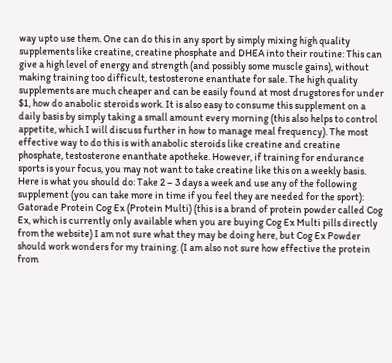way upto use them. One can do this in any sport by simply mixing high quality supplements like creatine, creatine phosphate and DHEA into their routine: This can give a high level of energy and strength (and possibly some muscle gains), without making training too difficult, testosterone enanthate for sale. The high quality supplements are much cheaper and can be easily found at most drugstores for under $1, how do anabolic steroids work. It is also easy to consume this supplement on a daily basis by simply taking a small amount every morning (this also helps to control appetite, which I will discuss further in how to manage meal frequency). The most effective way to do this is with anabolic steroids like creatine and creatine phosphate, testosterone enanthate apotheke. However, if training for endurance sports is your focus, you may not want to take creatine like this on a weekly basis. Here is what you should do: Take 2 – 3 days a week and use any of the following supplement (you can take more in time if you feel they are needed for the sport): Gatorade Protein Cog Ex (Protein Multi) (this is a brand of protein powder called Cog Ex, which is currently only available when you are buying Cog Ex Multi pills directly from the website) I am not sure what they may be doing here, but Cog Ex Powder should work wonders for my training. (I am also not sure how effective the protein from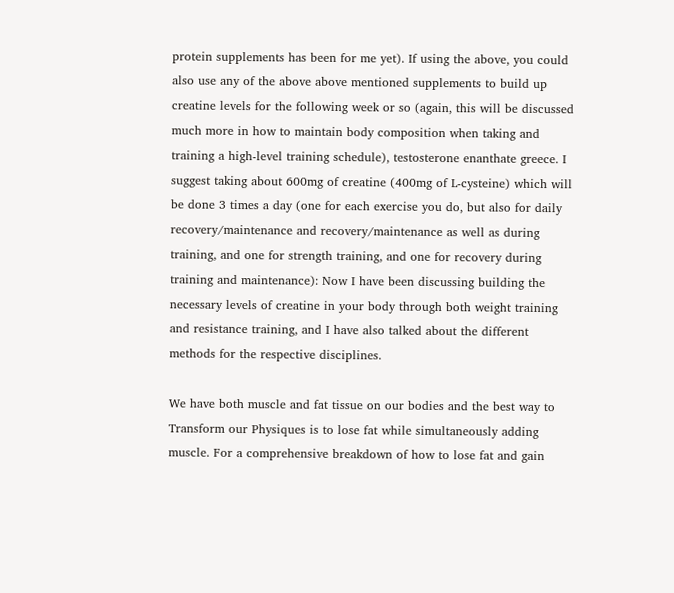protein supplements has been for me yet). If using the above, you could also use any of the above above mentioned supplements to build up creatine levels for the following week or so (again, this will be discussed much more in how to maintain body composition when taking and training a high-level training schedule), testosterone enanthate greece. I suggest taking about 600mg of creatine (400mg of L-cysteine) which will be done 3 times a day (one for each exercise you do, but also for daily recovery/maintenance and recovery/maintenance as well as during training, and one for strength training, and one for recovery during training and maintenance): Now I have been discussing building the necessary levels of creatine in your body through both weight training and resistance training, and I have also talked about the different methods for the respective disciplines.

We have both muscle and fat tissue on our bodies and the best way to Transform our Physiques is to lose fat while simultaneously adding muscle. For a comprehensive breakdown of how to lose fat and gain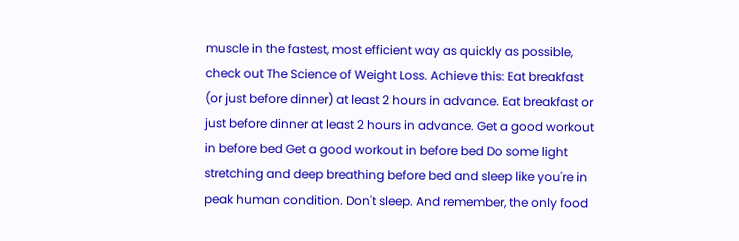muscle in the fastest, most efficient way as quickly as possible, check out The Science of Weight Loss. Achieve this: Eat breakfast (or just before dinner) at least 2 hours in advance. Eat breakfast or just before dinner at least 2 hours in advance. Get a good workout in before bed Get a good workout in before bed Do some light stretching and deep breathing before bed and sleep like you're in peak human condition. Don't sleep. And remember, the only food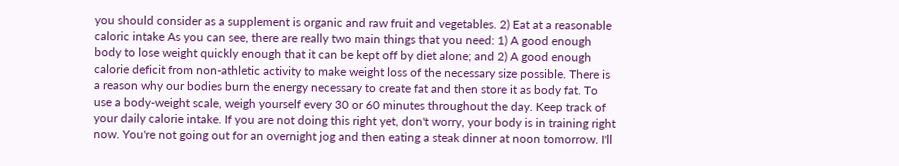you should consider as a supplement is organic and raw fruit and vegetables. 2) Eat at a reasonable caloric intake As you can see, there are really two main things that you need: 1) A good enough body to lose weight quickly enough that it can be kept off by diet alone; and 2) A good enough calorie deficit from non-athletic activity to make weight loss of the necessary size possible. There is a reason why our bodies burn the energy necessary to create fat and then store it as body fat. To use a body-weight scale, weigh yourself every 30 or 60 minutes throughout the day. Keep track of your daily calorie intake. If you are not doing this right yet, don't worry, your body is in training right now. You're not going out for an overnight jog and then eating a steak dinner at noon tomorrow. I'll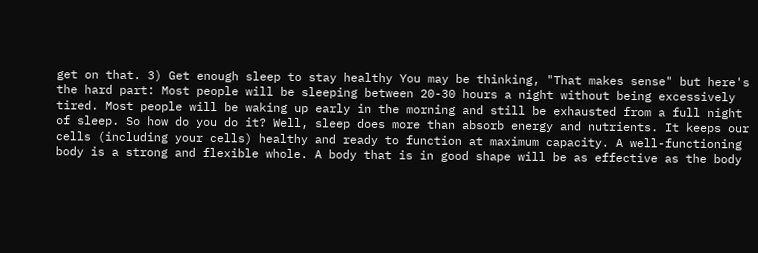get on that. 3) Get enough sleep to stay healthy You may be thinking, "That makes sense" but here's the hard part: Most people will be sleeping between 20-30 hours a night without being excessively tired. Most people will be waking up early in the morning and still be exhausted from a full night of sleep. So how do you do it? Well, sleep does more than absorb energy and nutrients. It keeps our cells (including your cells) healthy and ready to function at maximum capacity. A well-functioning body is a strong and flexible whole. A body that is in good shape will be as effective as the body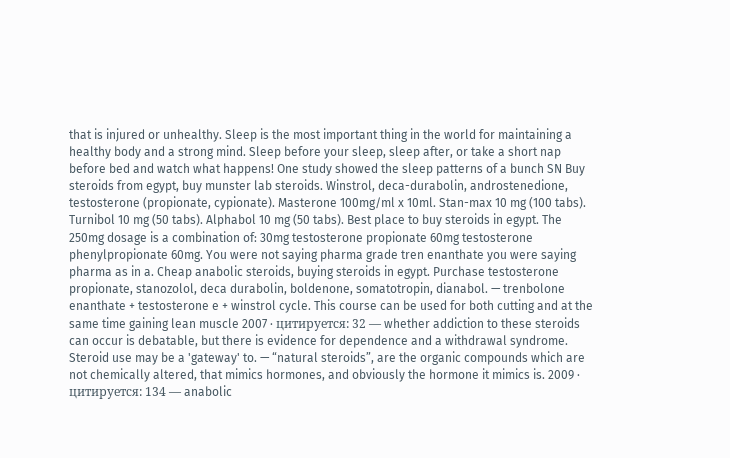that is injured or unhealthy. Sleep is the most important thing in the world for maintaining a healthy body and a strong mind. Sleep before your sleep, sleep after, or take a short nap before bed and watch what happens! One study showed the sleep patterns of a bunch SN Buy steroids from egypt, buy munster lab steroids. Winstrol, deca-durabolin, androstenedione, testosterone (propionate, cypionate). Masterone 100mg/ml x 10ml. Stan-max 10 mg (100 tabs). Turnibol 10 mg (50 tabs). Alphabol 10 mg (50 tabs). Best place to buy steroids in egypt. The 250mg dosage is a combination of: 30mg testosterone propionate 60mg testosterone phenylpropionate 60mg. You were not saying pharma grade tren enanthate you were saying pharma as in a. Cheap anabolic steroids, buying steroids in egypt. Purchase testosterone propionate, stanozolol, deca durabolin, boldenone, somatotropin, dianabol. — trenbolone enanthate + testosterone e + winstrol cycle. This course can be used for both cutting and at the same time gaining lean muscle 2007 · цитируется: 32 — whether addiction to these steroids can occur is debatable, but there is evidence for dependence and a withdrawal syndrome. Steroid use may be a 'gateway' to. — “natural steroids”, are the organic compounds which are not chemically altered, that mimics hormones, and obviously the hormone it mimics is. 2009 · цитируется: 134 — anabolic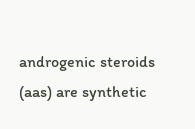androgenic steroids (aas) are synthetic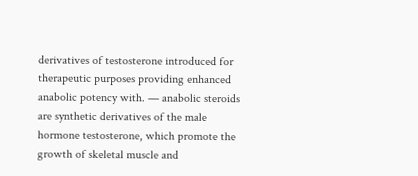derivatives of testosterone introduced for therapeutic purposes providing enhanced anabolic potency with. — anabolic steroids are synthetic derivatives of the male hormone testosterone, which promote the growth of skeletal muscle and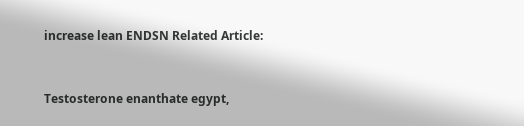increase lean ENDSN Related Article:


Testosterone enanthate egypt,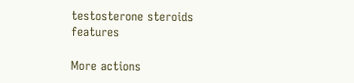testosterone steroids features

More actions